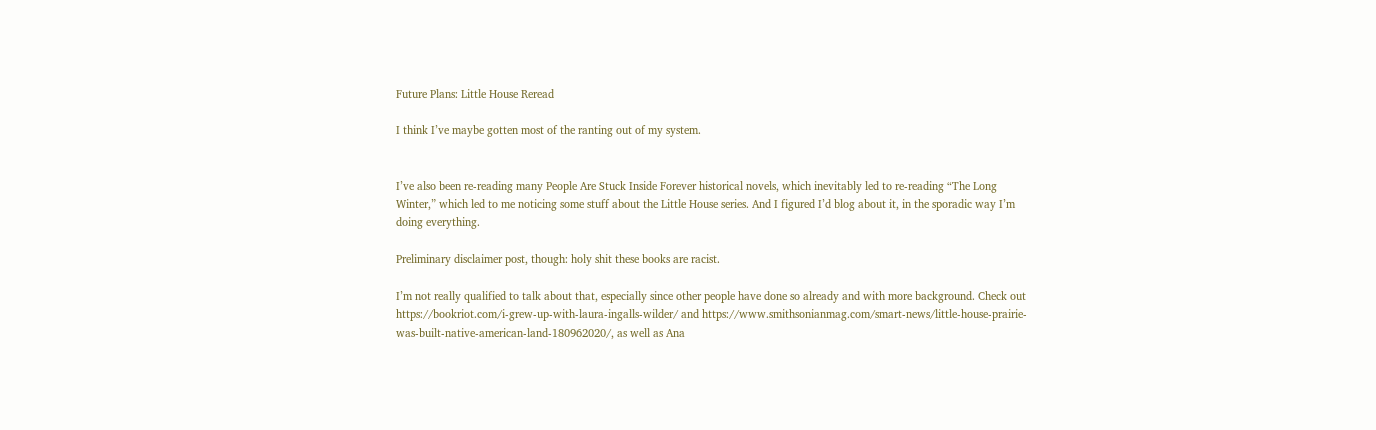Future Plans: Little House Reread

I think I’ve maybe gotten most of the ranting out of my system.


I’ve also been re-reading many People Are Stuck Inside Forever historical novels, which inevitably led to re-reading “The Long Winter,” which led to me noticing some stuff about the Little House series. And I figured I’d blog about it, in the sporadic way I’m doing everything.

Preliminary disclaimer post, though: holy shit these books are racist.

I’m not really qualified to talk about that, especially since other people have done so already and with more background. Check out https://bookriot.com/i-grew-up-with-laura-ingalls-wilder/ and https://www.smithsonianmag.com/smart-news/little-house-prairie-was-built-native-american-land-180962020/, as well as Ana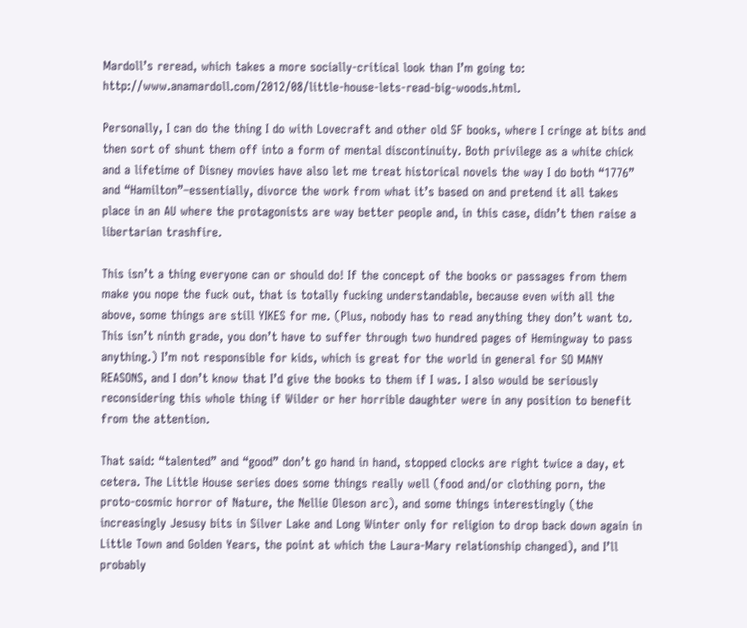Mardoll’s reread, which takes a more socially-critical look than I’m going to: http://www.anamardoll.com/2012/08/little-house-lets-read-big-woods.html.

Personally, I can do the thing I do with Lovecraft and other old SF books, where I cringe at bits and then sort of shunt them off into a form of mental discontinuity. Both privilege as a white chick and a lifetime of Disney movies have also let me treat historical novels the way I do both “1776” and “Hamilton”–essentially, divorce the work from what it’s based on and pretend it all takes place in an AU where the protagonists are way better people and, in this case, didn’t then raise a libertarian trashfire.

This isn’t a thing everyone can or should do! If the concept of the books or passages from them make you nope the fuck out, that is totally fucking understandable, because even with all the above, some things are still YIKES for me. (Plus, nobody has to read anything they don’t want to. This isn’t ninth grade, you don’t have to suffer through two hundred pages of Hemingway to pass anything.) I’m not responsible for kids, which is great for the world in general for SO MANY REASONS, and I don’t know that I’d give the books to them if I was. I also would be seriously reconsidering this whole thing if Wilder or her horrible daughter were in any position to benefit from the attention.

That said: “talented” and “good” don’t go hand in hand, stopped clocks are right twice a day, et cetera. The Little House series does some things really well (food and/or clothing porn, the proto-cosmic horror of Nature, the Nellie Oleson arc), and some things interestingly (the increasingly Jesusy bits in Silver Lake and Long Winter only for religion to drop back down again in Little Town and Golden Years, the point at which the Laura-Mary relationship changed), and I’ll probably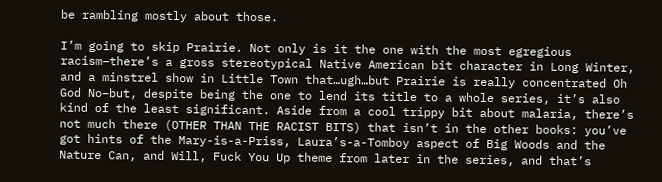be rambling mostly about those.

I’m going to skip Prairie. Not only is it the one with the most egregious racism–there’s a gross stereotypical Native American bit character in Long Winter, and a minstrel show in Little Town that…ugh…but Prairie is really concentrated Oh God No–but, despite being the one to lend its title to a whole series, it’s also kind of the least significant. Aside from a cool trippy bit about malaria, there’s not much there (OTHER THAN THE RACIST BITS) that isn’t in the other books: you’ve got hints of the Mary-is-a-Priss, Laura’s-a-Tomboy aspect of Big Woods and the Nature Can, and Will, Fuck You Up theme from later in the series, and that’s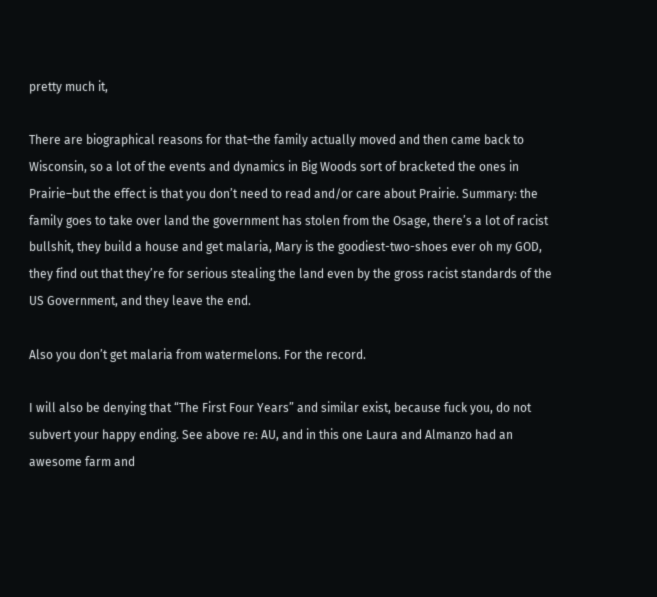pretty much it,

There are biographical reasons for that–the family actually moved and then came back to Wisconsin, so a lot of the events and dynamics in Big Woods sort of bracketed the ones in Prairie–but the effect is that you don’t need to read and/or care about Prairie. Summary: the family goes to take over land the government has stolen from the Osage, there’s a lot of racist bullshit, they build a house and get malaria, Mary is the goodiest-two-shoes ever oh my GOD, they find out that they’re for serious stealing the land even by the gross racist standards of the US Government, and they leave the end.

Also you don’t get malaria from watermelons. For the record.

I will also be denying that “The First Four Years” and similar exist, because fuck you, do not subvert your happy ending. See above re: AU, and in this one Laura and Almanzo had an awesome farm and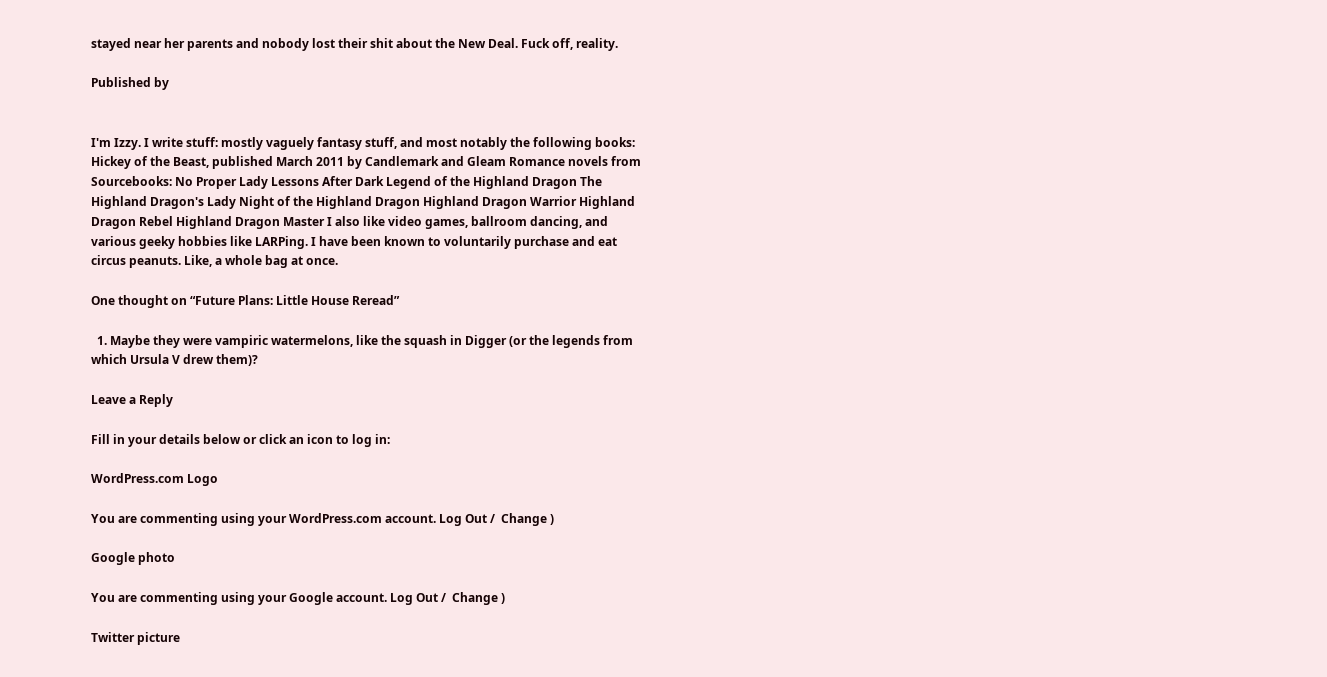stayed near her parents and nobody lost their shit about the New Deal. Fuck off, reality.

Published by


I'm Izzy. I write stuff: mostly vaguely fantasy stuff, and most notably the following books: Hickey of the Beast, published March 2011 by Candlemark and Gleam Romance novels from Sourcebooks: No Proper Lady Lessons After Dark Legend of the Highland Dragon The Highland Dragon's Lady Night of the Highland Dragon Highland Dragon Warrior Highland Dragon Rebel Highland Dragon Master I also like video games, ballroom dancing, and various geeky hobbies like LARPing. I have been known to voluntarily purchase and eat circus peanuts. Like, a whole bag at once.

One thought on “Future Plans: Little House Reread”

  1. Maybe they were vampiric watermelons, like the squash in Digger (or the legends from which Ursula V drew them)?

Leave a Reply

Fill in your details below or click an icon to log in:

WordPress.com Logo

You are commenting using your WordPress.com account. Log Out /  Change )

Google photo

You are commenting using your Google account. Log Out /  Change )

Twitter picture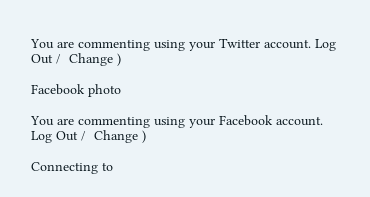You are commenting using your Twitter account. Log Out /  Change )

Facebook photo

You are commenting using your Facebook account. Log Out /  Change )

Connecting to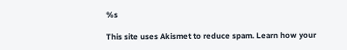%s

This site uses Akismet to reduce spam. Learn how your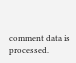comment data is processed.